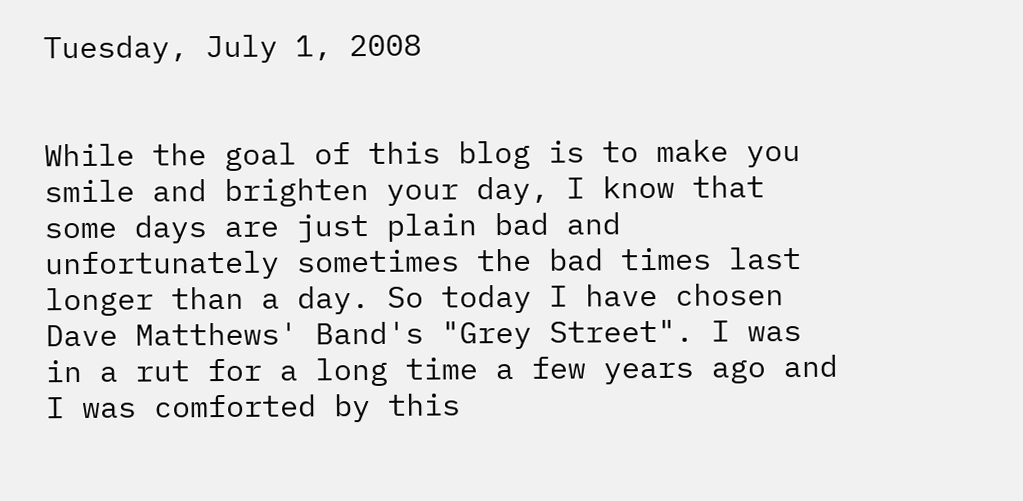Tuesday, July 1, 2008


While the goal of this blog is to make you smile and brighten your day, I know that some days are just plain bad and unfortunately sometimes the bad times last longer than a day. So today I have chosen Dave Matthews' Band's "Grey Street". I was in a rut for a long time a few years ago and I was comforted by this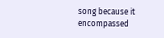song because it encompassed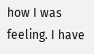how I was feeling. I have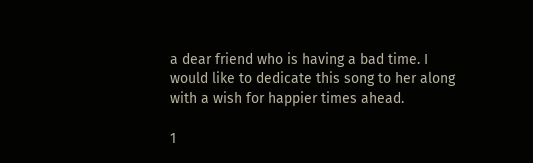a dear friend who is having a bad time. I would like to dedicate this song to her along with a wish for happier times ahead.

1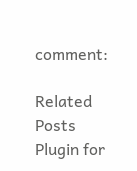comment:

Related Posts Plugin for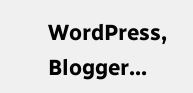WordPress, Blogger...